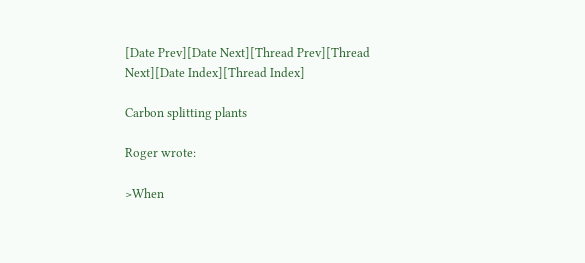[Date Prev][Date Next][Thread Prev][Thread Next][Date Index][Thread Index]

Carbon splitting plants

Roger wrote:

>When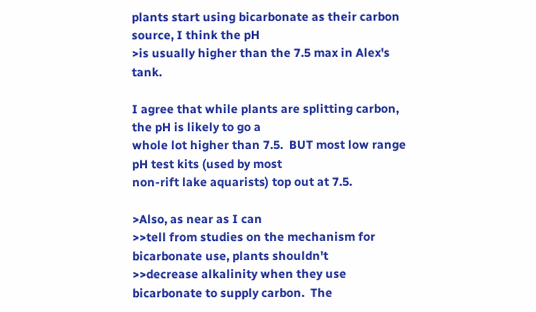plants start using bicarbonate as their carbon source, I think the pH
>is usually higher than the 7.5 max in Alex's tank.

I agree that while plants are splitting carbon, the pH is likely to go a
whole lot higher than 7.5.  BUT most low range pH test kits (used by most
non-rift lake aquarists) top out at 7.5.

>Also, as near as I can
>>tell from studies on the mechanism for bicarbonate use, plants shouldn't
>>decrease alkalinity when they use bicarbonate to supply carbon.  The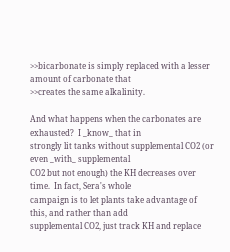>>bicarbonate is simply replaced with a lesser amount of carbonate that
>>creates the same alkalinity.

And what happens when the carbonates are exhausted?  I _know_ that in
strongly lit tanks without supplemental CO2 (or even _with_ supplemental
CO2 but not enough) the KH decreases over time.  In fact, Sera's whole
campaign is to let plants take advantage of this, and rather than add
supplemental CO2, just track KH and replace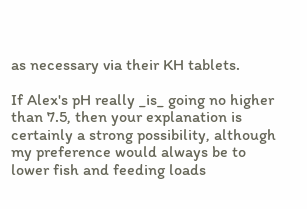as necessary via their KH tablets.

If Alex's pH really _is_ going no higher than 7.5, then your explanation is
certainly a strong possibility, although my preference would always be to
lower fish and feeding loads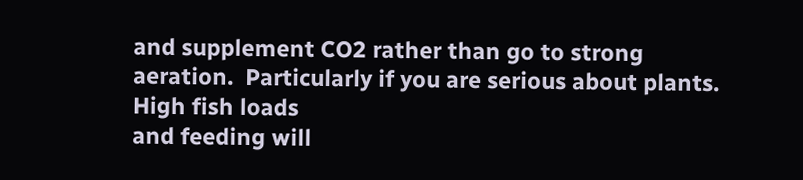and supplement CO2 rather than go to strong
aeration.  Particularly if you are serious about plants.  High fish loads
and feeding will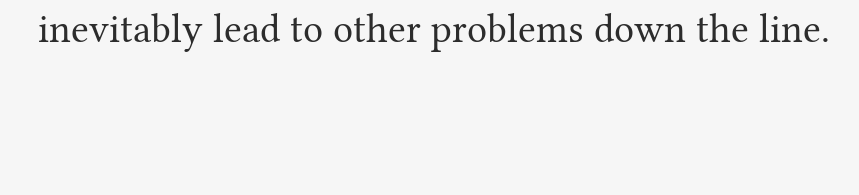inevitably lead to other problems down the line.